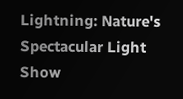Lightning: Nature's Spectacular Light Show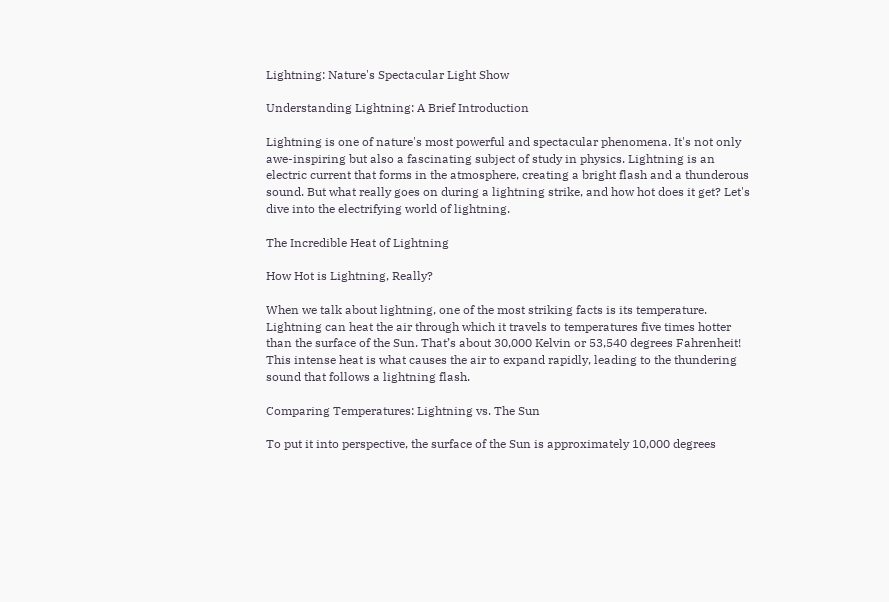Lightning: Nature's Spectacular Light Show

Understanding Lightning: A Brief Introduction

Lightning is one of nature's most powerful and spectacular phenomena. It's not only awe-inspiring but also a fascinating subject of study in physics. Lightning is an electric current that forms in the atmosphere, creating a bright flash and a thunderous sound. But what really goes on during a lightning strike, and how hot does it get? Let's dive into the electrifying world of lightning.

The Incredible Heat of Lightning

How Hot is Lightning, Really?

When we talk about lightning, one of the most striking facts is its temperature. Lightning can heat the air through which it travels to temperatures five times hotter than the surface of the Sun. That’s about 30,000 Kelvin or 53,540 degrees Fahrenheit! This intense heat is what causes the air to expand rapidly, leading to the thundering sound that follows a lightning flash.

Comparing Temperatures: Lightning vs. The Sun

To put it into perspective, the surface of the Sun is approximately 10,000 degrees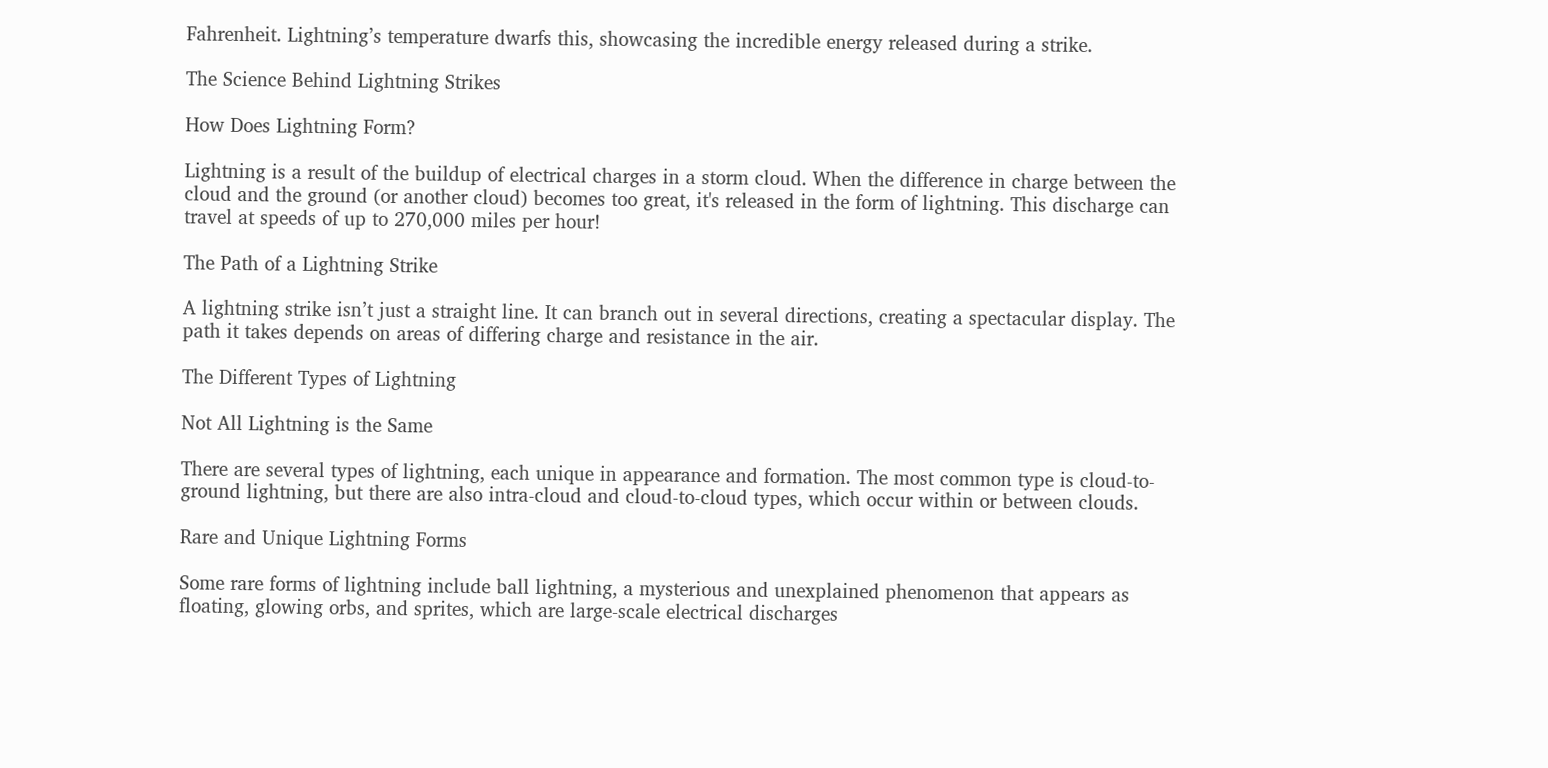Fahrenheit. Lightning’s temperature dwarfs this, showcasing the incredible energy released during a strike.

The Science Behind Lightning Strikes

How Does Lightning Form?

Lightning is a result of the buildup of electrical charges in a storm cloud. When the difference in charge between the cloud and the ground (or another cloud) becomes too great, it's released in the form of lightning. This discharge can travel at speeds of up to 270,000 miles per hour!

The Path of a Lightning Strike

A lightning strike isn’t just a straight line. It can branch out in several directions, creating a spectacular display. The path it takes depends on areas of differing charge and resistance in the air.

The Different Types of Lightning

Not All Lightning is the Same

There are several types of lightning, each unique in appearance and formation. The most common type is cloud-to-ground lightning, but there are also intra-cloud and cloud-to-cloud types, which occur within or between clouds.

Rare and Unique Lightning Forms

Some rare forms of lightning include ball lightning, a mysterious and unexplained phenomenon that appears as floating, glowing orbs, and sprites, which are large-scale electrical discharges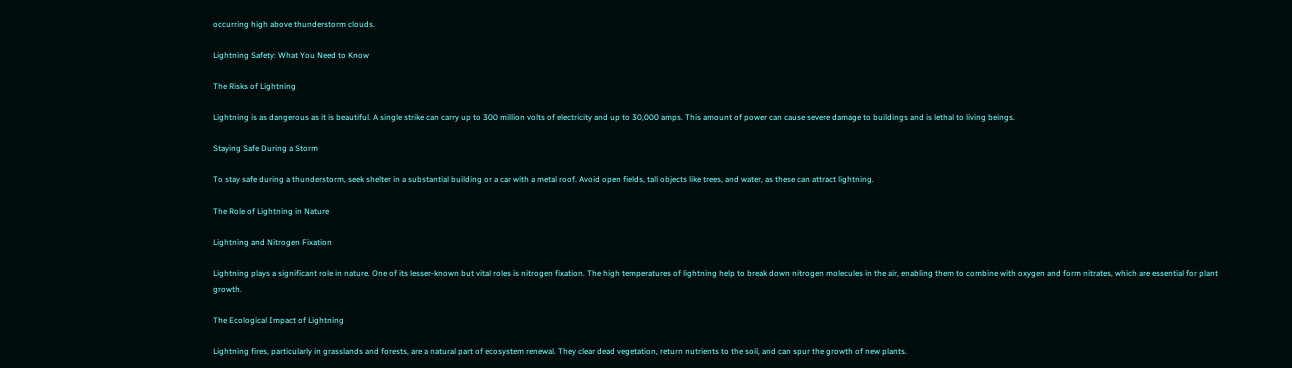occurring high above thunderstorm clouds.

Lightning Safety: What You Need to Know

The Risks of Lightning

Lightning is as dangerous as it is beautiful. A single strike can carry up to 300 million volts of electricity and up to 30,000 amps. This amount of power can cause severe damage to buildings and is lethal to living beings.

Staying Safe During a Storm

To stay safe during a thunderstorm, seek shelter in a substantial building or a car with a metal roof. Avoid open fields, tall objects like trees, and water, as these can attract lightning.

The Role of Lightning in Nature

Lightning and Nitrogen Fixation

Lightning plays a significant role in nature. One of its lesser-known but vital roles is nitrogen fixation. The high temperatures of lightning help to break down nitrogen molecules in the air, enabling them to combine with oxygen and form nitrates, which are essential for plant growth.

The Ecological Impact of Lightning

Lightning fires, particularly in grasslands and forests, are a natural part of ecosystem renewal. They clear dead vegetation, return nutrients to the soil, and can spur the growth of new plants.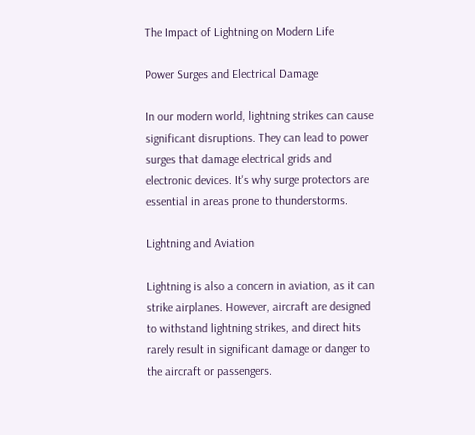The Impact of Lightning on Modern Life

Power Surges and Electrical Damage

In our modern world, lightning strikes can cause significant disruptions. They can lead to power surges that damage electrical grids and electronic devices. It's why surge protectors are essential in areas prone to thunderstorms.

Lightning and Aviation

Lightning is also a concern in aviation, as it can strike airplanes. However, aircraft are designed to withstand lightning strikes, and direct hits rarely result in significant damage or danger to the aircraft or passengers.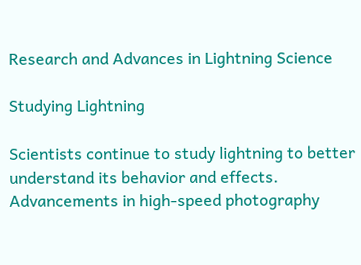Research and Advances in Lightning Science

Studying Lightning

Scientists continue to study lightning to better understand its behavior and effects. Advancements in high-speed photography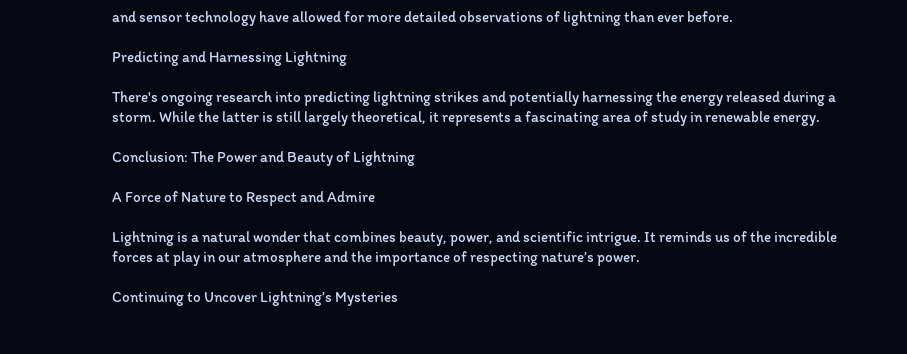and sensor technology have allowed for more detailed observations of lightning than ever before.

Predicting and Harnessing Lightning

There's ongoing research into predicting lightning strikes and potentially harnessing the energy released during a storm. While the latter is still largely theoretical, it represents a fascinating area of study in renewable energy.

Conclusion: The Power and Beauty of Lightning

A Force of Nature to Respect and Admire

Lightning is a natural wonder that combines beauty, power, and scientific intrigue. It reminds us of the incredible forces at play in our atmosphere and the importance of respecting nature’s power.

Continuing to Uncover Lightning’s Mysteries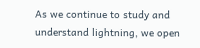As we continue to study and understand lightning, we open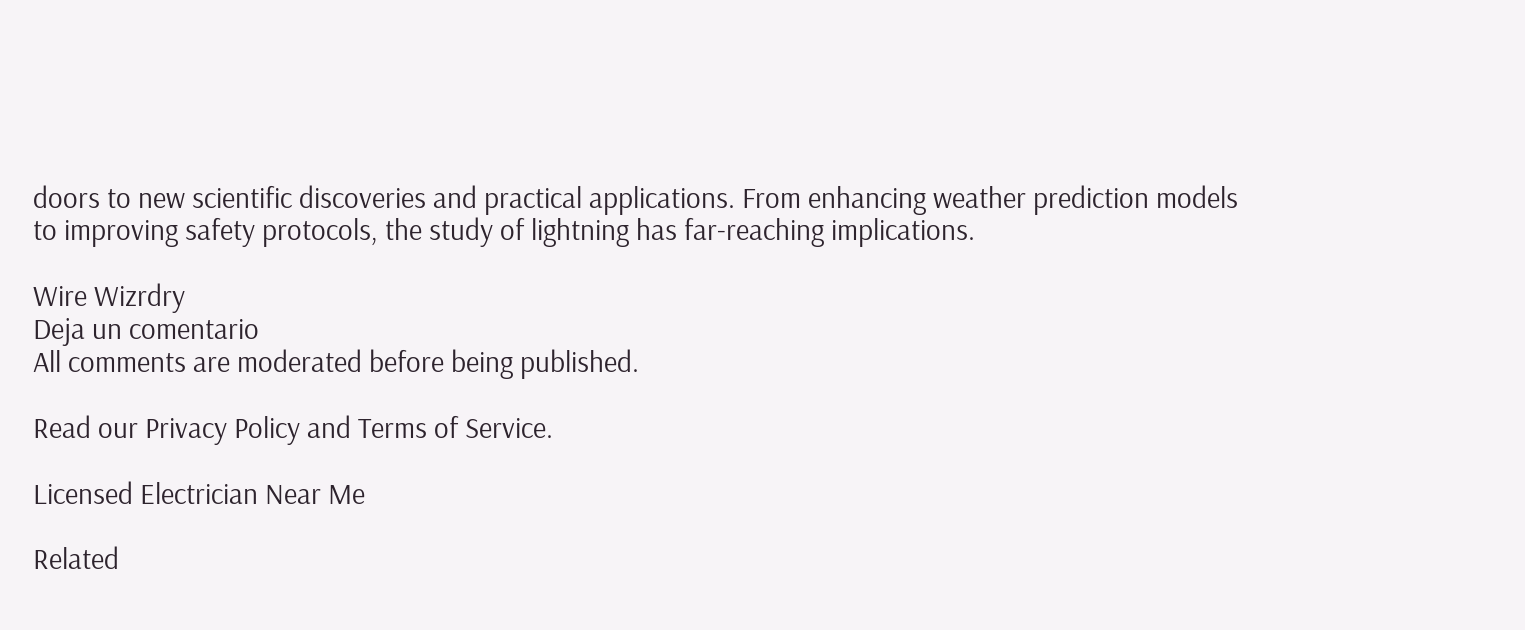doors to new scientific discoveries and practical applications. From enhancing weather prediction models to improving safety protocols, the study of lightning has far-reaching implications.

Wire Wizrdry
Deja un comentario
All comments are moderated before being published.

Read our Privacy Policy and Terms of Service.

Licensed Electrician Near Me

Related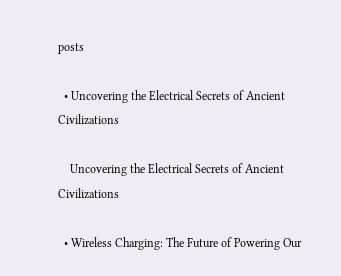posts

  • Uncovering the Electrical Secrets of Ancient Civilizations

    Uncovering the Electrical Secrets of Ancient Civilizations

  • Wireless Charging: The Future of Powering Our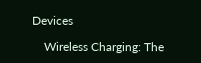Devices

    Wireless Charging: The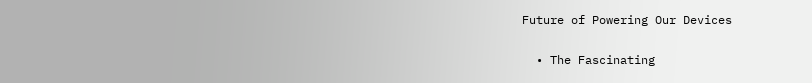Future of Powering Our Devices

  • The Fascinating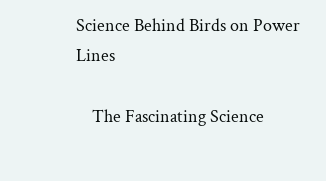Science Behind Birds on Power Lines

    The Fascinating Science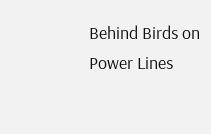Behind Birds on Power Lines